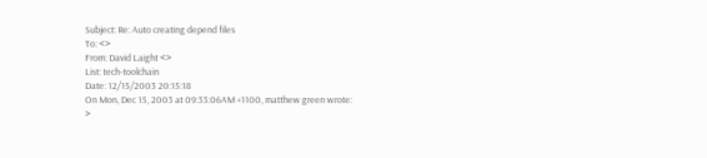Subject: Re: Auto creating depend files
To: <>
From: David Laight <>
List: tech-toolchain
Date: 12/15/2003 20:15:18
On Mon, Dec 15, 2003 at 09:33:06AM +1100, matthew green wrote:
>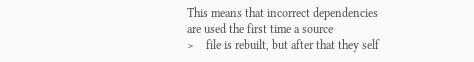This means that incorrect dependencies are used the first time a source
>    file is rebuilt, but after that they self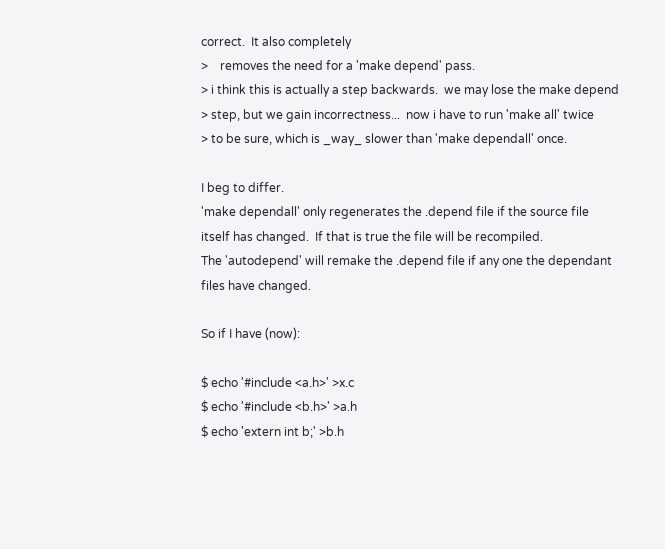correct.  It also completely
>    removes the need for a 'make depend' pass.
> i think this is actually a step backwards.  we may lose the make depend
> step, but we gain incorrectness...  now i have to run 'make all' twice
> to be sure, which is _way_ slower than 'make dependall' once.

I beg to differ.
'make dependall' only regenerates the .depend file if the source file
itself has changed.  If that is true the file will be recompiled.
The 'autodepend' will remake the .depend file if any one the dependant
files have changed.

So if I have (now):

$ echo '#include <a.h>' >x.c
$ echo '#include <b.h>' >a.h
$ echo 'extern int b;' >b.h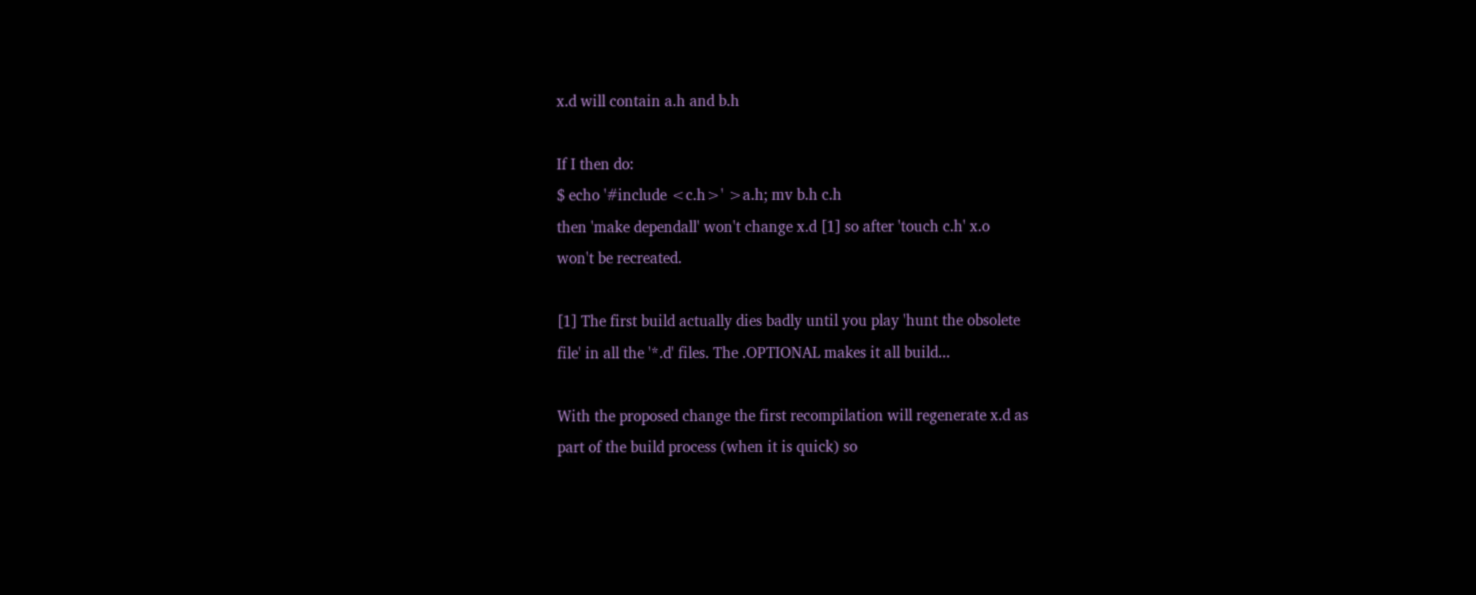x.d will contain a.h and b.h

If I then do:
$ echo '#include <c.h>' >a.h; mv b.h c.h
then 'make dependall' won't change x.d [1] so after 'touch c.h' x.o
won't be recreated.

[1] The first build actually dies badly until you play 'hunt the obsolete
file' in all the '*.d' files. The .OPTIONAL makes it all build...

With the proposed change the first recompilation will regenerate x.d as
part of the build process (when it is quick) so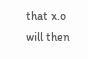that x.o will then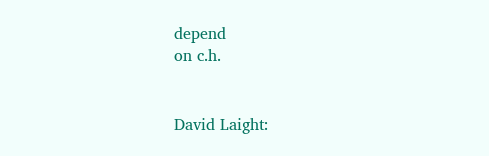depend
on c.h.


David Laight: